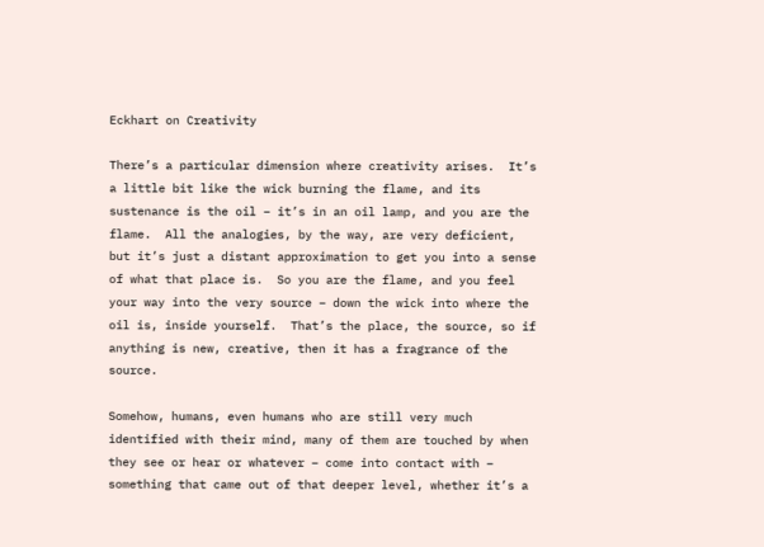Eckhart on Creativity

There’s a particular dimension where creativity arises.  It’s a little bit like the wick burning the flame, and its sustenance is the oil – it’s in an oil lamp, and you are the flame.  All the analogies, by the way, are very deficient, but it’s just a distant approximation to get you into a sense of what that place is.  So you are the flame, and you feel your way into the very source – down the wick into where the oil is, inside yourself.  That’s the place, the source, so if anything is new, creative, then it has a fragrance of the source.

Somehow, humans, even humans who are still very much identified with their mind, many of them are touched by when they see or hear or whatever – come into contact with – something that came out of that deeper level, whether it’s a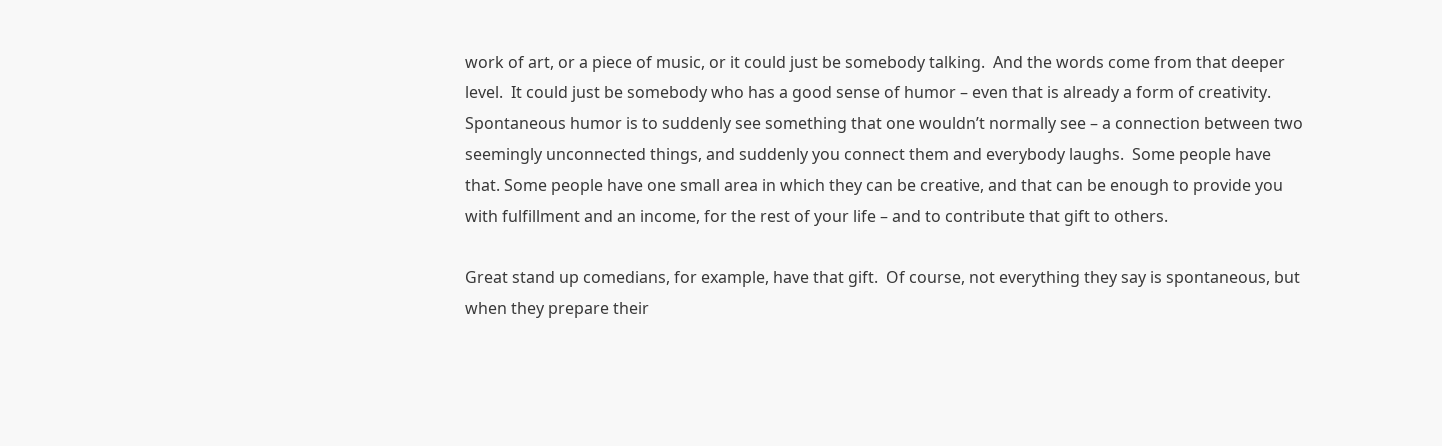work of art, or a piece of music, or it could just be somebody talking.  And the words come from that deeper level.  It could just be somebody who has a good sense of humor – even that is already a form of creativity.  Spontaneous humor is to suddenly see something that one wouldn’t normally see – a connection between two seemingly unconnected things, and suddenly you connect them and everybody laughs.  Some people have that. Some people have one small area in which they can be creative, and that can be enough to provide you with fulfillment and an income, for the rest of your life – and to contribute that gift to others.

Great stand up comedians, for example, have that gift.  Of course, not everything they say is spontaneous, but when they prepare their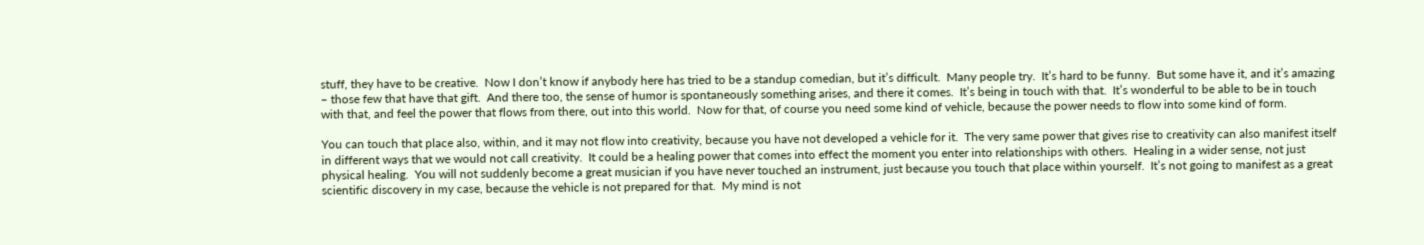stuff, they have to be creative.  Now I don’t know if anybody here has tried to be a standup comedian, but it’s difficult.  Many people try.  It’s hard to be funny.  But some have it, and it’s amazing – those few that have that gift.  And there too, the sense of humor is spontaneously something arises, and there it comes.  It’s being in touch with that.  It’s wonderful to be able to be in touch with that, and feel the power that flows from there, out into this world.  Now for that, of course you need some kind of vehicle, because the power needs to flow into some kind of form.

You can touch that place also, within, and it may not flow into creativity, because you have not developed a vehicle for it.  The very same power that gives rise to creativity can also manifest itself in different ways that we would not call creativity.  It could be a healing power that comes into effect the moment you enter into relationships with others.  Healing in a wider sense, not just physical healing.  You will not suddenly become a great musician if you have never touched an instrument, just because you touch that place within yourself.  It’s not going to manifest as a great scientific discovery in my case, because the vehicle is not prepared for that.  My mind is not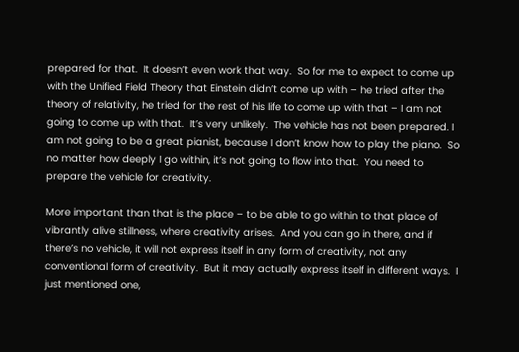prepared for that.  It doesn’t even work that way.  So for me to expect to come up with the Unified Field Theory that Einstein didn’t come up with – he tried after the theory of relativity, he tried for the rest of his life to come up with that – I am not going to come up with that.  It’s very unlikely.  The vehicle has not been prepared. I am not going to be a great pianist, because I don’t know how to play the piano.  So no matter how deeply I go within, it’s not going to flow into that.  You need to prepare the vehicle for creativity.

More important than that is the place – to be able to go within to that place of vibrantly alive stillness, where creativity arises.  And you can go in there, and if there’s no vehicle, it will not express itself in any form of creativity, not any conventional form of creativity.  But it may actually express itself in different ways.  I just mentioned one,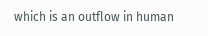which is an outflow in human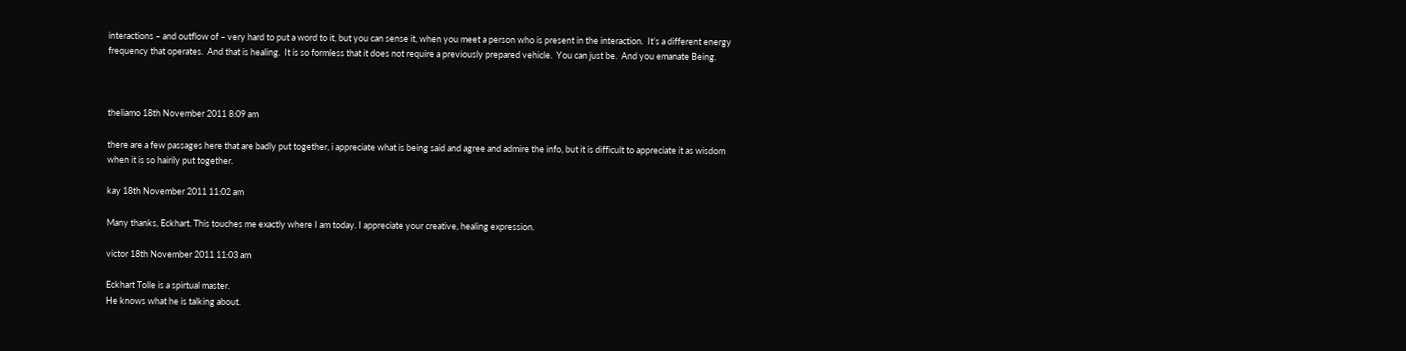interactions – and outflow of – very hard to put a word to it, but you can sense it, when you meet a person who is present in the interaction.  It’s a different energy frequency that operates.  And that is healing.  It is so formless that it does not require a previously prepared vehicle.  You can just be.  And you emanate Being.



theliamo 18th November 2011 8:09 am

there are a few passages here that are badly put together, i appreciate what is being said and agree and admire the info, but it is difficult to appreciate it as wisdom when it is so hairily put together.

kay 18th November 2011 11:02 am

Many thanks, Eckhart. This touches me exactly where I am today. I appreciate your creative, healing expression.

victor 18th November 2011 11:03 am

Eckhart Tolle is a spirtual master.
He knows what he is talking about.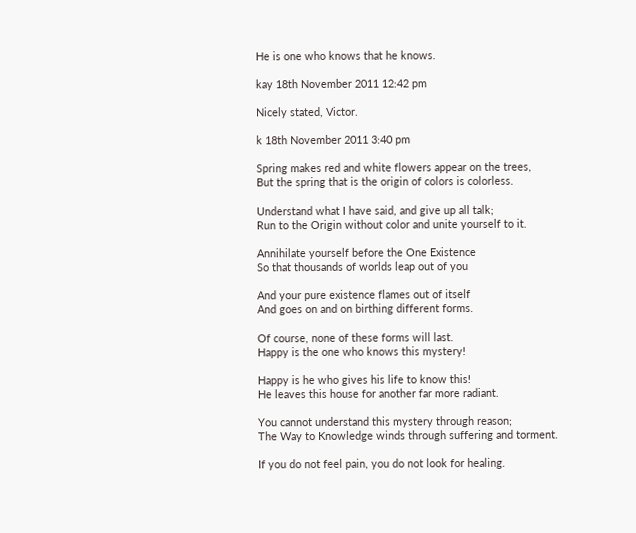He is one who knows that he knows.

kay 18th November 2011 12:42 pm

Nicely stated, Victor.

k 18th November 2011 3:40 pm

Spring makes red and white flowers appear on the trees,
But the spring that is the origin of colors is colorless.

Understand what I have said, and give up all talk;
Run to the Origin without color and unite yourself to it.

Annihilate yourself before the One Existence
So that thousands of worlds leap out of you

And your pure existence flames out of itself
And goes on and on birthing different forms.

Of course, none of these forms will last.
Happy is the one who knows this mystery!

Happy is he who gives his life to know this!
He leaves this house for another far more radiant.

You cannot understand this mystery through reason;
The Way to Knowledge winds through suffering and torment.

If you do not feel pain, you do not look for healing.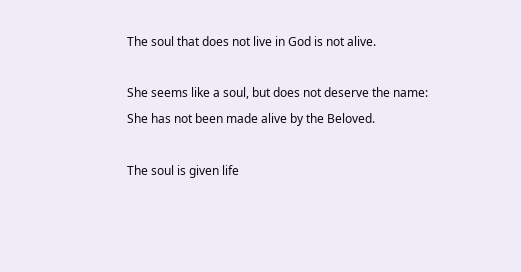The soul that does not live in God is not alive.

She seems like a soul, but does not deserve the name:
She has not been made alive by the Beloved.

The soul is given life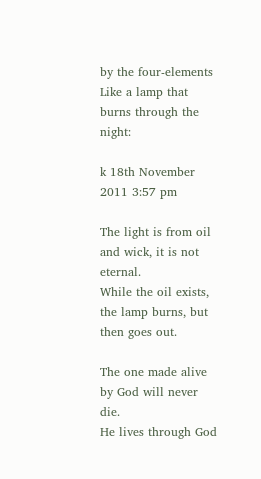by the four-elements
Like a lamp that burns through the night:

k 18th November 2011 3:57 pm

The light is from oil and wick, it is not eternal.
While the oil exists, the lamp burns, but then goes out.

The one made alive by God will never die.
He lives through God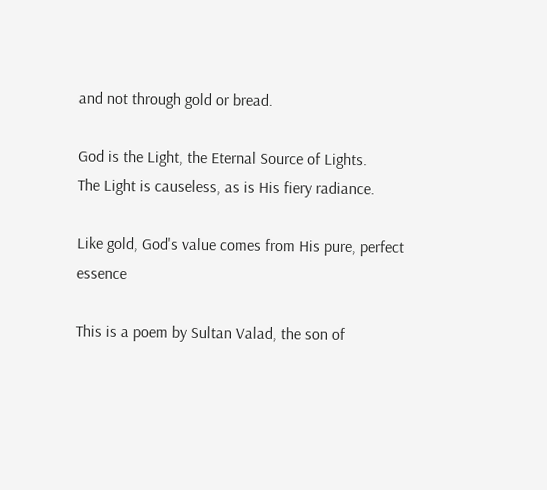and not through gold or bread.

God is the Light, the Eternal Source of Lights.
The Light is causeless, as is His fiery radiance.

Like gold, God's value comes from His pure, perfect essence

This is a poem by Sultan Valad, the son of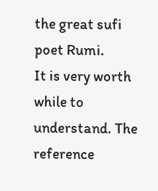the great sufi poet Rumi.
It is very worth while to understand. The reference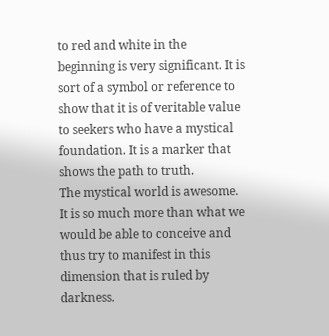to red and white in the beginning is very significant. It is sort of a symbol or reference to show that it is of veritable value to seekers who have a mystical foundation. It is a marker that shows the path to truth.
The mystical world is awesome. It is so much more than what we would be able to conceive and thus try to manifest in this dimension that is ruled by darkness.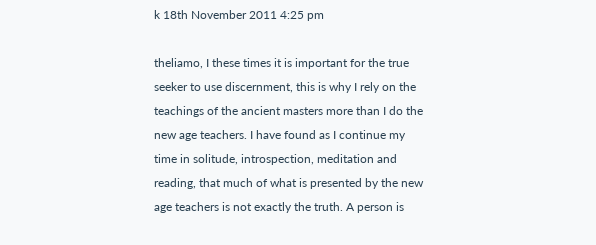k 18th November 2011 4:25 pm

theliamo, I these times it is important for the true seeker to use discernment, this is why I rely on the teachings of the ancient masters more than I do the new age teachers. I have found as I continue my time in solitude, introspection, meditation and reading, that much of what is presented by the new age teachers is not exactly the truth. A person is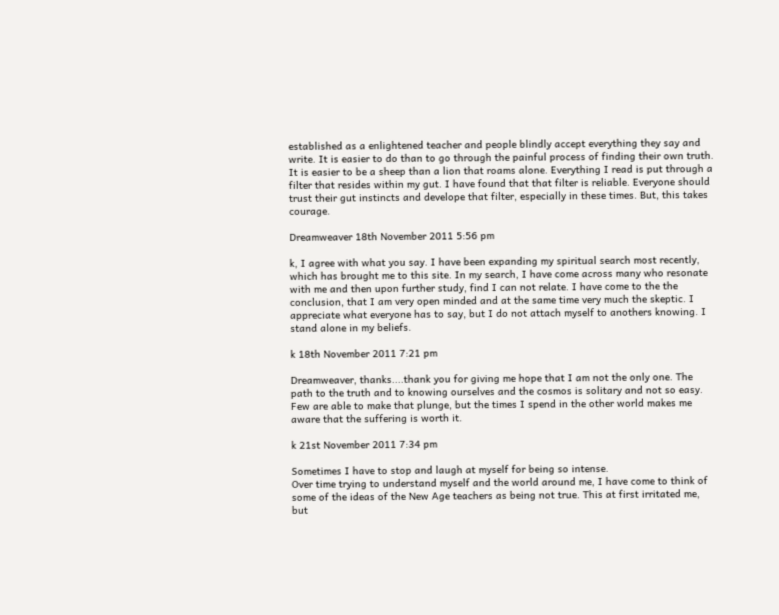established as a enlightened teacher and people blindly accept everything they say and write. It is easier to do than to go through the painful process of finding their own truth. It is easier to be a sheep than a lion that roams alone. Everything I read is put through a filter that resides within my gut. I have found that that filter is reliable. Everyone should trust their gut instincts and develope that filter, especially in these times. But, this takes courage.

Dreamweaver 18th November 2011 5:56 pm

k, I agree with what you say. I have been expanding my spiritual search most recently, which has brought me to this site. In my search, I have come across many who resonate with me and then upon further study, find I can not relate. I have come to the the conclusion, that I am very open minded and at the same time very much the skeptic. I appreciate what everyone has to say, but I do not attach myself to anothers knowing. I stand alone in my beliefs.

k 18th November 2011 7:21 pm

Dreamweaver, thanks....thank you for giving me hope that I am not the only one. The path to the truth and to knowing ourselves and the cosmos is solitary and not so easy. Few are able to make that plunge, but the times I spend in the other world makes me aware that the suffering is worth it.

k 21st November 2011 7:34 pm

Sometimes I have to stop and laugh at myself for being so intense.
Over time trying to understand myself and the world around me, I have come to think of some of the ideas of the New Age teachers as being not true. This at first irritated me, but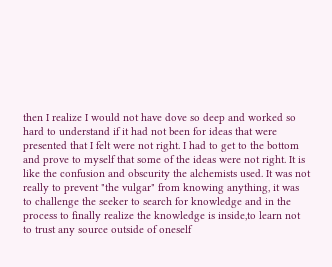then I realize I would not have dove so deep and worked so hard to understand if it had not been for ideas that were presented that I felt were not right. I had to get to the bottom and prove to myself that some of the ideas were not right. It is like the confusion and obscurity the alchemists used. It was not really to prevent "the vulgar" from knowing anything, it was to challenge the seeker to search for knowledge and in the process to finally realize the knowledge is inside,to learn not to trust any source outside of oneself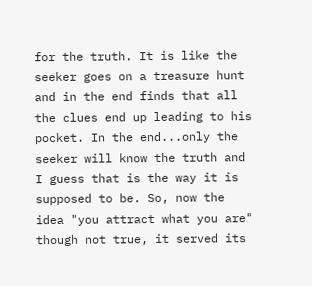for the truth. It is like the seeker goes on a treasure hunt and in the end finds that all the clues end up leading to his pocket. In the end...only the seeker will know the truth and I guess that is the way it is supposed to be. So, now the idea "you attract what you are" though not true, it served its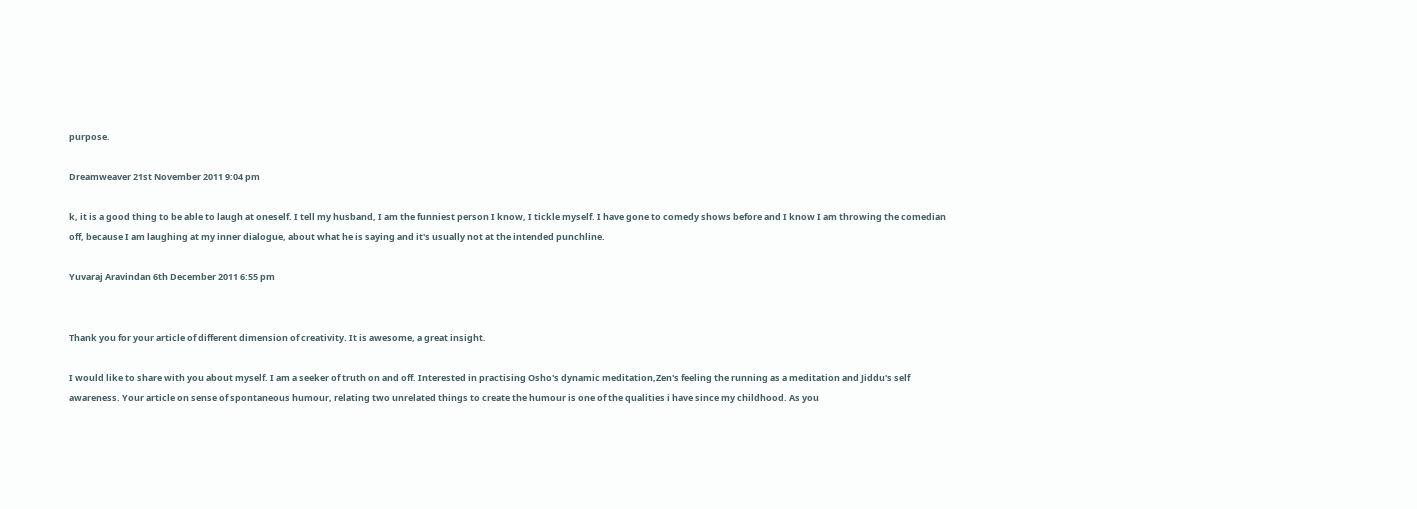purpose.

Dreamweaver 21st November 2011 9:04 pm

k, it is a good thing to be able to laugh at oneself. I tell my husband, I am the funniest person I know, I tickle myself. I have gone to comedy shows before and I know I am throwing the comedian off, because I am laughing at my inner dialogue, about what he is saying and it's usually not at the intended punchline.

Yuvaraj Aravindan 6th December 2011 6:55 pm


Thank you for your article of different dimension of creativity. It is awesome, a great insight.

I would like to share with you about myself. I am a seeker of truth on and off. Interested in practising Osho's dynamic meditation,Zen's feeling the running as a meditation and Jiddu's self awareness. Your article on sense of spontaneous humour, relating two unrelated things to create the humour is one of the qualities i have since my childhood. As you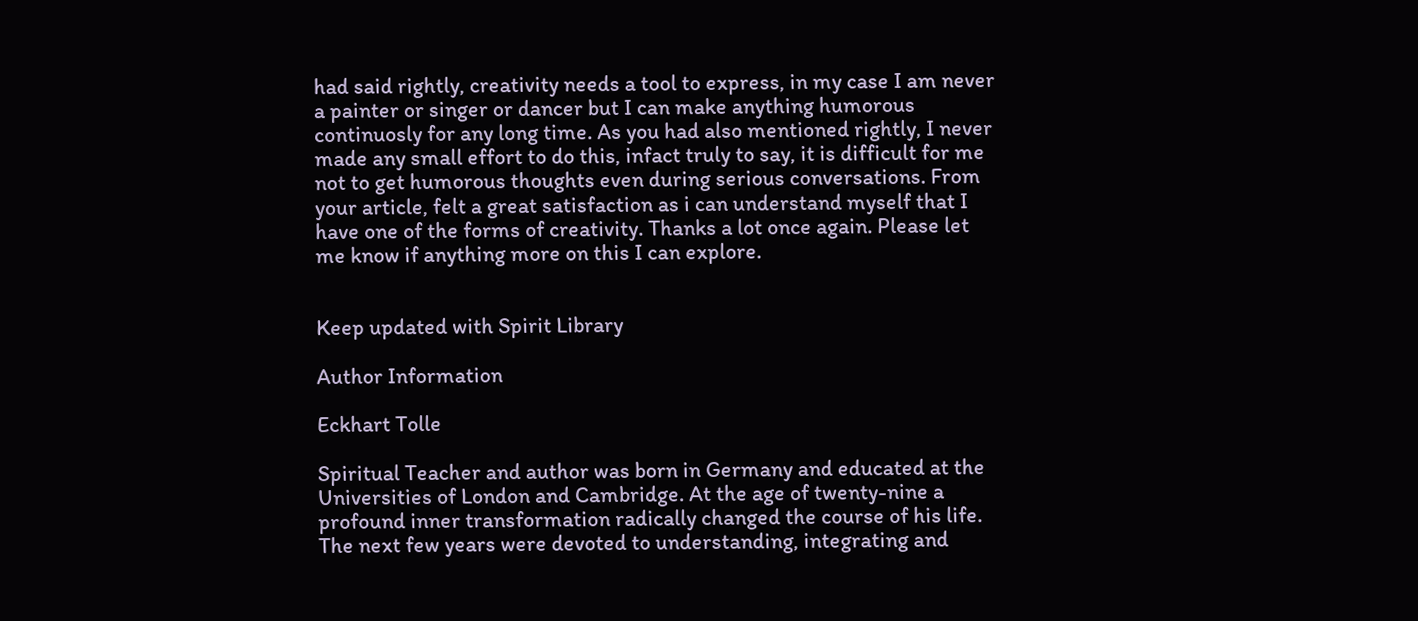had said rightly, creativity needs a tool to express, in my case I am never a painter or singer or dancer but I can make anything humorous continuosly for any long time. As you had also mentioned rightly, I never made any small effort to do this, infact truly to say, it is difficult for me not to get humorous thoughts even during serious conversations. From your article, felt a great satisfaction as i can understand myself that I have one of the forms of creativity. Thanks a lot once again. Please let me know if anything more on this I can explore.


Keep updated with Spirit Library

Author Information

Eckhart Tolle

Spiritual Teacher and author was born in Germany and educated at the Universities of London and Cambridge. At the age of twenty-nine a profound inner transformation radically changed the course of his life. The next few years were devoted to understanding, integrating and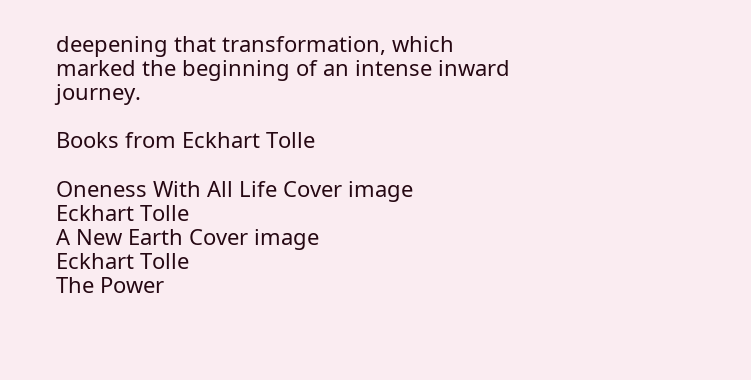deepening that transformation, which marked the beginning of an intense inward journey.

Books from Eckhart Tolle

Oneness With All Life Cover image
Eckhart Tolle
A New Earth Cover image
Eckhart Tolle
The Power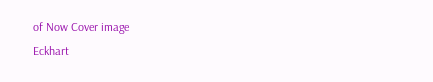of Now Cover image
Eckhart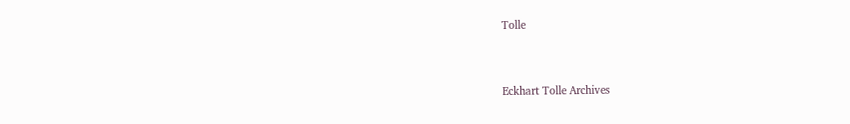Tolle


Eckhart Tolle Archives